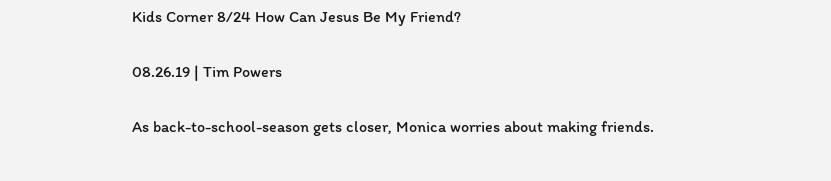Kids Corner 8/24 How Can Jesus Be My Friend?

08.26.19 | Tim Powers

As back-to-school-season gets closer, Monica worries about making friends.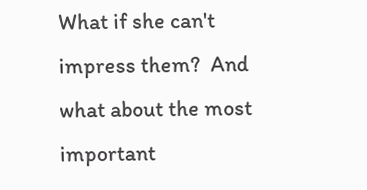What if she can't impress them?  And what about the most important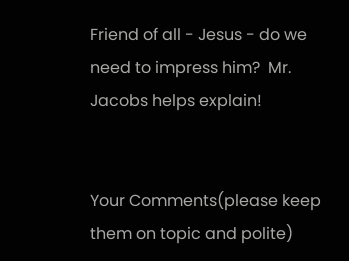Friend of all - Jesus - do we need to impress him?  Mr. Jacobs helps explain!


Your Comments(please keep them on topic and polite)